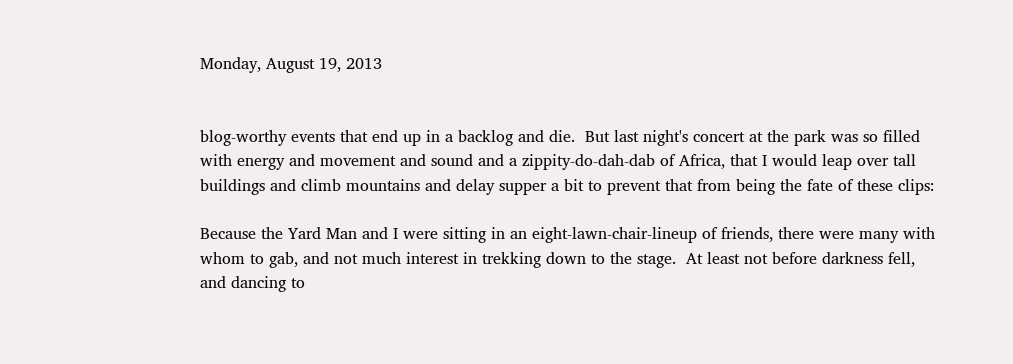Monday, August 19, 2013


blog-worthy events that end up in a backlog and die.  But last night's concert at the park was so filled with energy and movement and sound and a zippity-do-dah-dab of Africa, that I would leap over tall buildings and climb mountains and delay supper a bit to prevent that from being the fate of these clips:

Because the Yard Man and I were sitting in an eight-lawn-chair-lineup of friends, there were many with whom to gab, and not much interest in trekking down to the stage.  At least not before darkness fell, and dancing to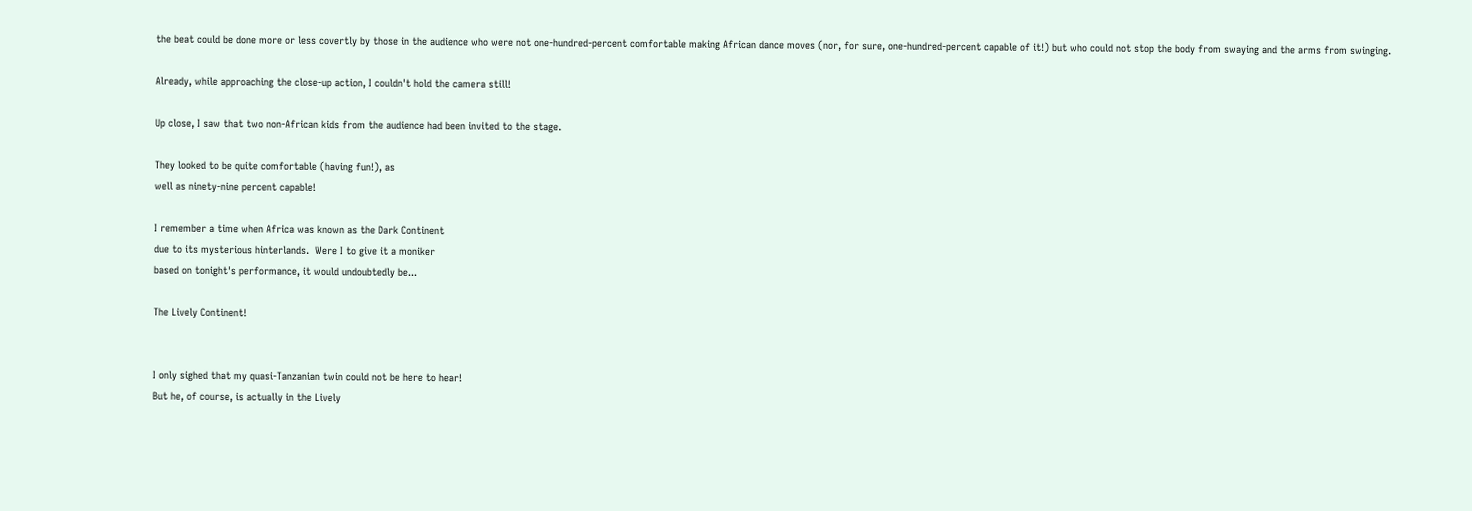the beat could be done more or less covertly by those in the audience who were not one-hundred-percent comfortable making African dance moves (nor, for sure, one-hundred-percent capable of it!) but who could not stop the body from swaying and the arms from swinging.

Already, while approaching the close-up action, I couldn't hold the camera still!

Up close, I saw that two non-African kids from the audience had been invited to the stage.

They looked to be quite comfortable (having fun!), as
well as ninety-nine percent capable!

I remember a time when Africa was known as the Dark Continent
due to its mysterious hinterlands.  Were I to give it a moniker
based on tonight's performance, it would undoubtedly be...

The Lively Continent!


I only sighed that my quasi-Tanzanian twin could not be here to hear!
But he, of course, is actually in the Lively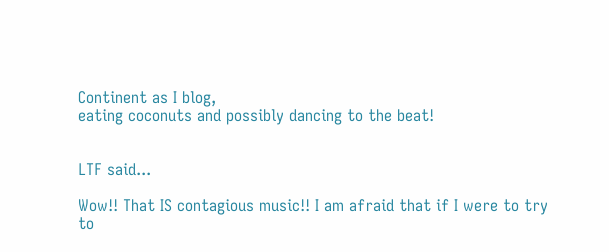Continent as I blog,
eating coconuts and possibly dancing to the beat!


LTF said...

Wow!! That IS contagious music!! I am afraid that if I were to try to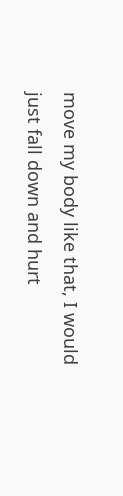move my body like that, I would just fall down and hurt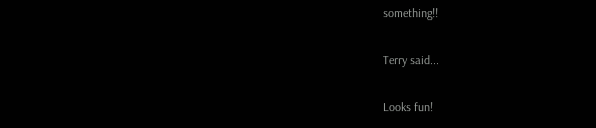something!!

Terry said...

Looks fun!